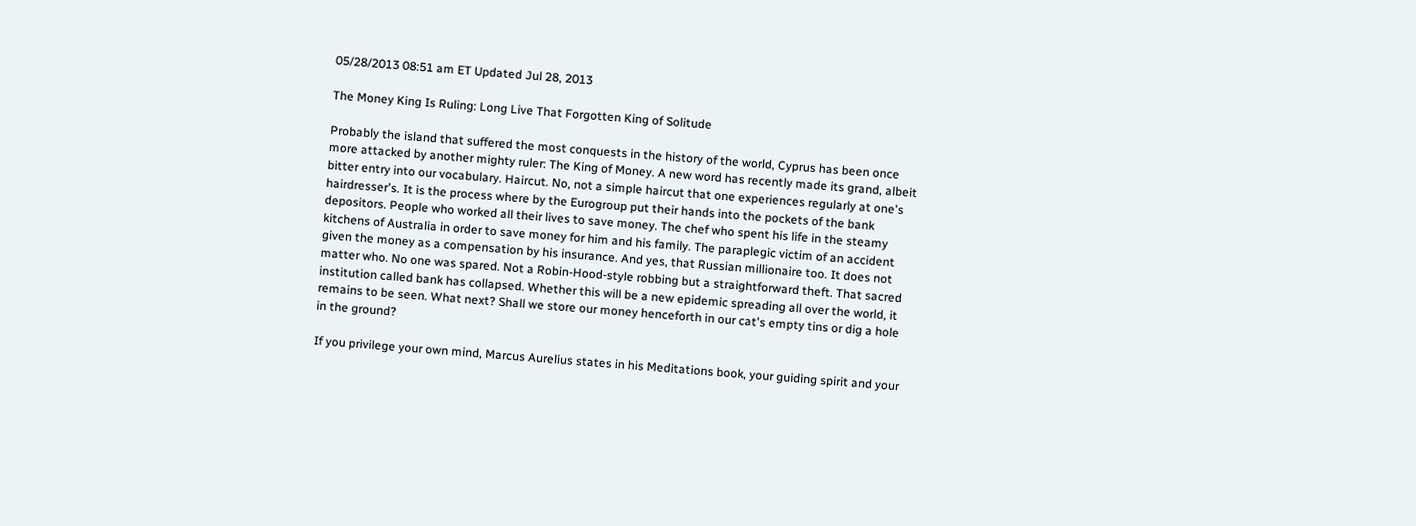05/28/2013 08:51 am ET Updated Jul 28, 2013

The Money King Is Ruling: Long Live That Forgotten King of Solitude

Probably the island that suffered the most conquests in the history of the world, Cyprus has been once more attacked by another mighty ruler: The King of Money. A new word has recently made its grand, albeit bitter entry into our vocabulary. Haircut. No, not a simple haircut that one experiences regularly at one's hairdresser's. It is the process where by the Eurogroup put their hands into the pockets of the bank depositors. People who worked all their lives to save money. The chef who spent his life in the steamy kitchens of Australia in order to save money for him and his family. The paraplegic victim of an accident given the money as a compensation by his insurance. And yes, that Russian millionaire too. It does not matter who. No one was spared. Not a Robin-Hood-style robbing but a straightforward theft. That sacred institution called bank has collapsed. Whether this will be a new epidemic spreading all over the world, it remains to be seen. What next? Shall we store our money henceforth in our cat's empty tins or dig a hole in the ground?

If you privilege your own mind, Marcus Aurelius states in his Meditations book, your guiding spirit and your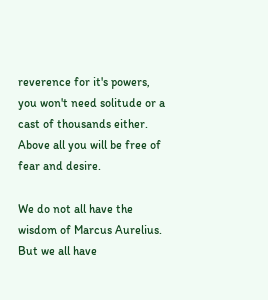reverence for it's powers, you won't need solitude or a cast of thousands either. Above all you will be free of fear and desire.

We do not all have the wisdom of Marcus Aurelius. But we all have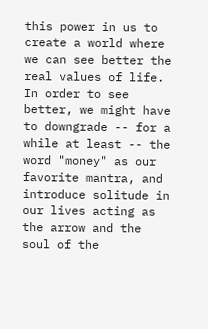this power in us to create a world where we can see better the real values of life. In order to see better, we might have to downgrade -- for a while at least -- the word "money" as our favorite mantra, and introduce solitude in our lives acting as the arrow and the soul of the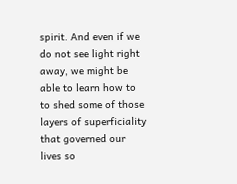spirit. And even if we do not see light right away, we might be able to learn how to to shed some of those layers of superficiality that governed our lives so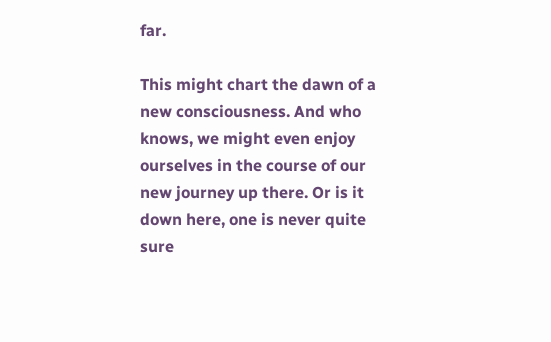far.

This might chart the dawn of a new consciousness. And who knows, we might even enjoy ourselves in the course of our new journey up there. Or is it down here, one is never quite sure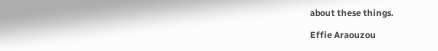about these things.

Effie Araouzou